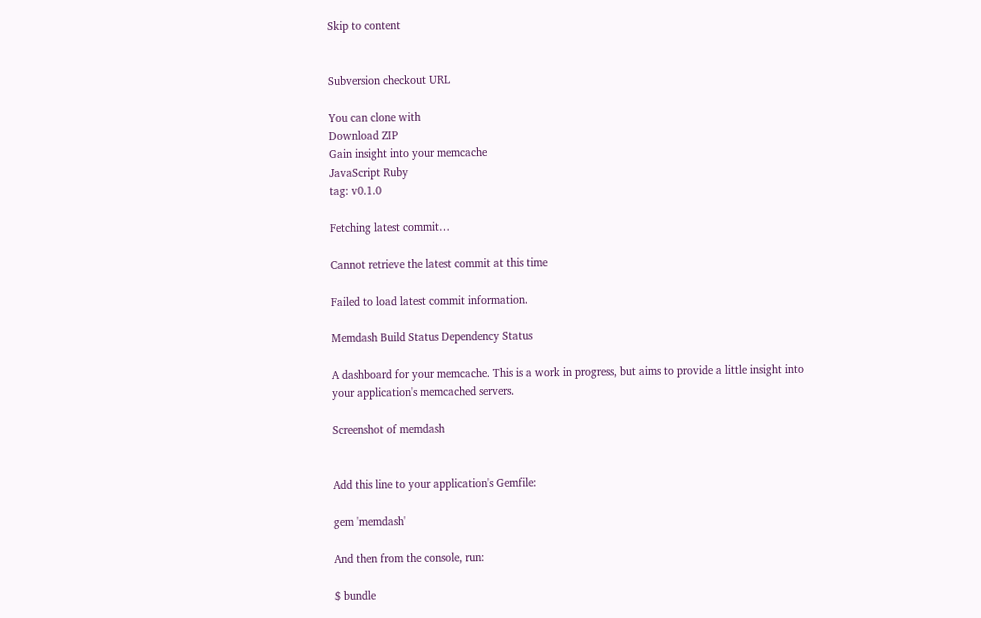Skip to content


Subversion checkout URL

You can clone with
Download ZIP
Gain insight into your memcache
JavaScript Ruby
tag: v0.1.0

Fetching latest commit…

Cannot retrieve the latest commit at this time

Failed to load latest commit information.

Memdash Build Status Dependency Status

A dashboard for your memcache. This is a work in progress, but aims to provide a little insight into your application's memcached servers.

Screenshot of memdash


Add this line to your application's Gemfile:

gem 'memdash'

And then from the console, run:

$ bundle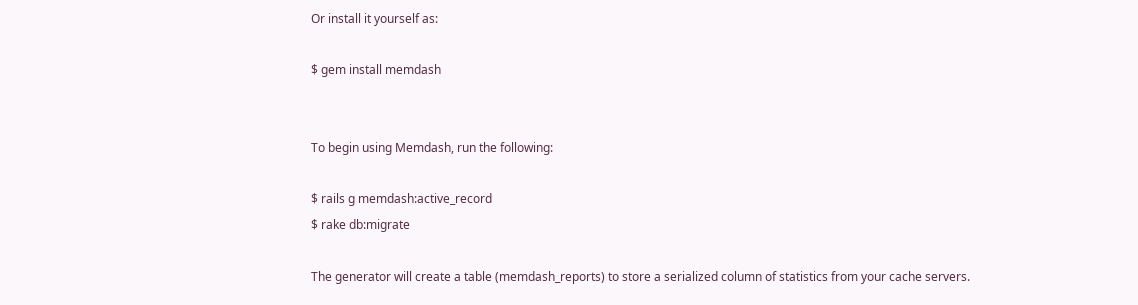Or install it yourself as:

$ gem install memdash


To begin using Memdash, run the following:

$ rails g memdash:active_record
$ rake db:migrate

The generator will create a table (memdash_reports) to store a serialized column of statistics from your cache servers.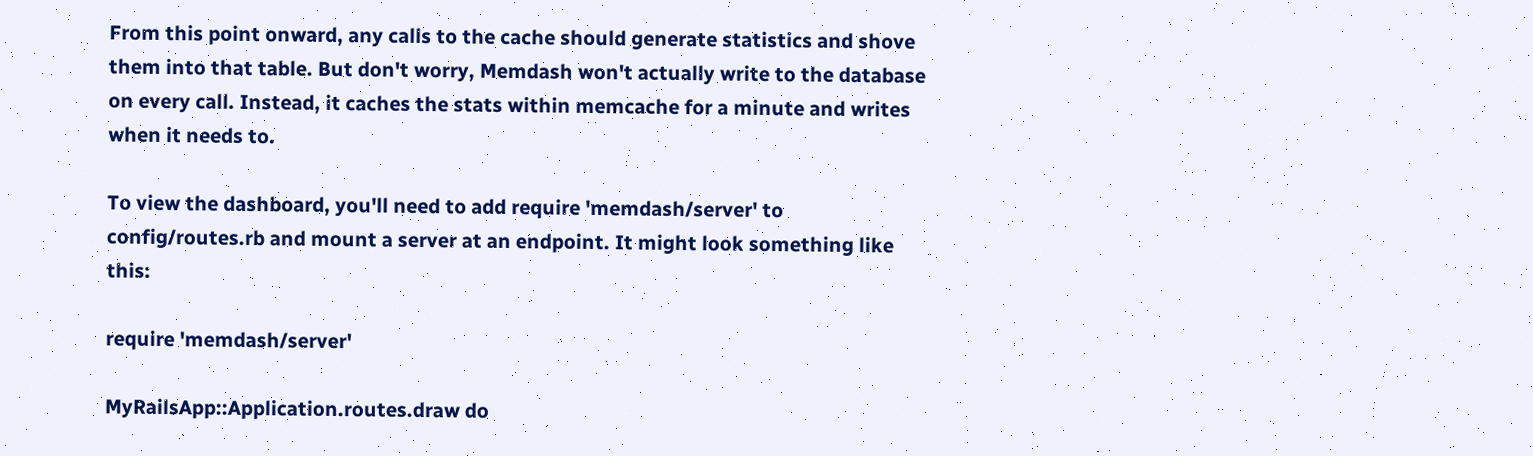From this point onward, any calls to the cache should generate statistics and shove them into that table. But don't worry, Memdash won't actually write to the database on every call. Instead, it caches the stats within memcache for a minute and writes when it needs to.

To view the dashboard, you'll need to add require 'memdash/server' to config/routes.rb and mount a server at an endpoint. It might look something like this:

require 'memdash/server'

MyRailsApp::Application.routes.draw do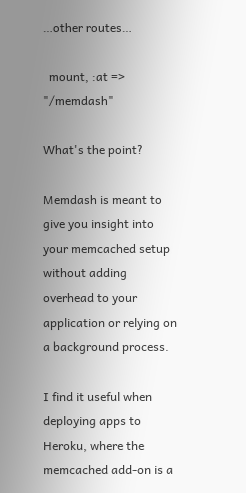…other routes…

  mount, :at => "/memdash"

What's the point?

Memdash is meant to give you insight into your memcached setup without adding overhead to your application or relying on a background process.

I find it useful when deploying apps to Heroku, where the memcached add-on is a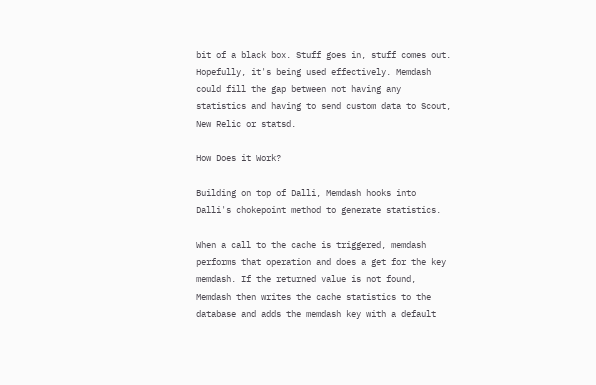bit of a black box. Stuff goes in, stuff comes out. Hopefully, it's being used effectively. Memdash could fill the gap between not having any statistics and having to send custom data to Scout, New Relic or statsd.

How Does it Work?

Building on top of Dalli, Memdash hooks into Dalli's chokepoint method to generate statistics.

When a call to the cache is triggered, memdash performs that operation and does a get for the key memdash. If the returned value is not found, Memdash then writes the cache statistics to the database and adds the memdash key with a default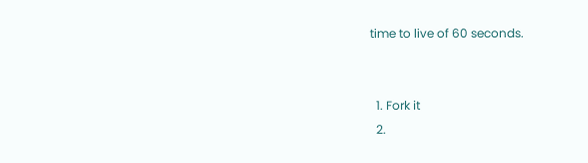time to live of 60 seconds.


  1. Fork it
  2.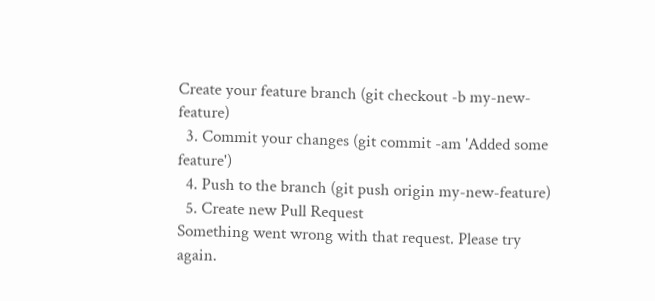Create your feature branch (git checkout -b my-new-feature)
  3. Commit your changes (git commit -am 'Added some feature')
  4. Push to the branch (git push origin my-new-feature)
  5. Create new Pull Request
Something went wrong with that request. Please try again.